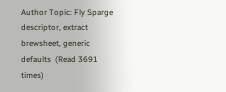Author Topic: Fly Sparge descriptor, extract brewsheet, generic defaults  (Read 3691 times)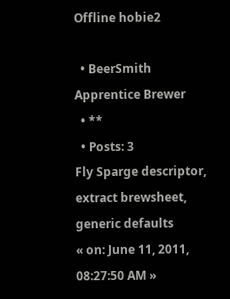Offline hobie2

  • BeerSmith Apprentice Brewer
  • **
  • Posts: 3
Fly Sparge descriptor, extract brewsheet, generic defaults
« on: June 11, 2011, 08:27:50 AM »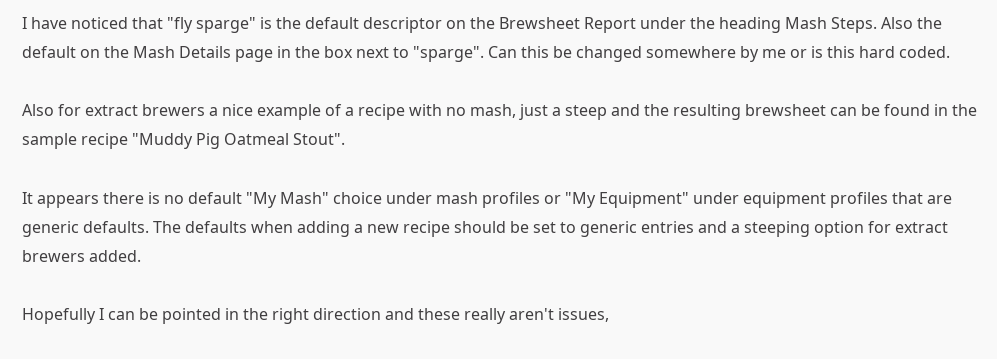I have noticed that "fly sparge" is the default descriptor on the Brewsheet Report under the heading Mash Steps. Also the default on the Mash Details page in the box next to "sparge". Can this be changed somewhere by me or is this hard coded.

Also for extract brewers a nice example of a recipe with no mash, just a steep and the resulting brewsheet can be found in the sample recipe "Muddy Pig Oatmeal Stout".

It appears there is no default "My Mash" choice under mash profiles or "My Equipment" under equipment profiles that are generic defaults. The defaults when adding a new recipe should be set to generic entries and a steeping option for extract brewers added.

Hopefully I can be pointed in the right direction and these really aren't issues,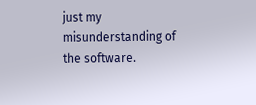just my misunderstanding of the software.